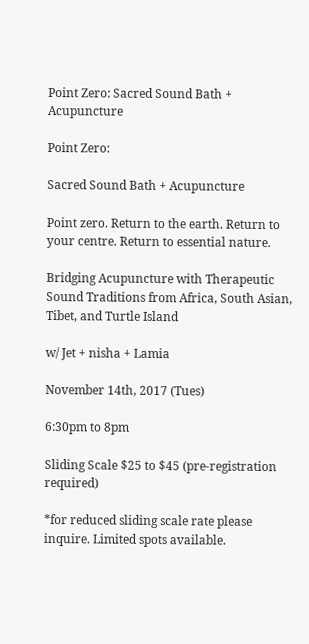Point Zero: Sacred Sound Bath + Acupuncture

Point Zero:

Sacred Sound Bath + Acupuncture

Point zero. Return to the earth. Return to your centre. Return to essential nature.

Bridging Acupuncture with Therapeutic Sound Traditions from Africa, South Asian, Tibet, and Turtle Island

w/ Jet + nisha + Lamia

November 14th, 2017 (Tues)

6:30pm to 8pm

Sliding Scale $25 to $45 (pre-registration required)

*for reduced sliding scale rate please inquire. Limited spots available.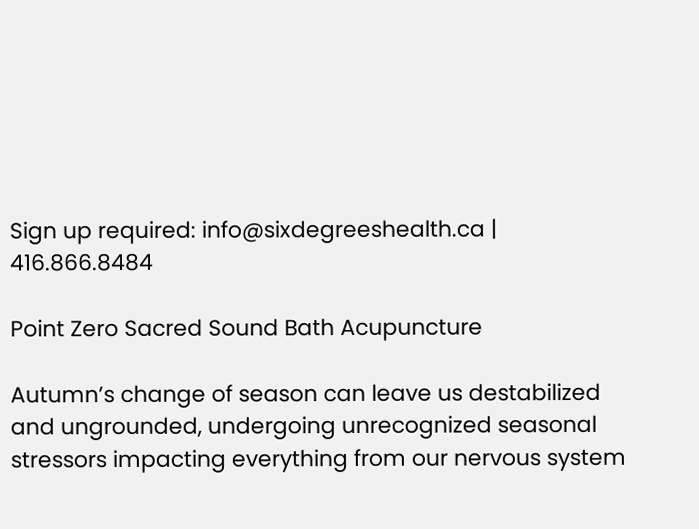Sign up required: info@sixdegreeshealth.ca | 416.866.8484

Point Zero Sacred Sound Bath Acupuncture

Autumn’s change of season can leave us destabilized and ungrounded, undergoing unrecognized seasonal stressors impacting everything from our nervous system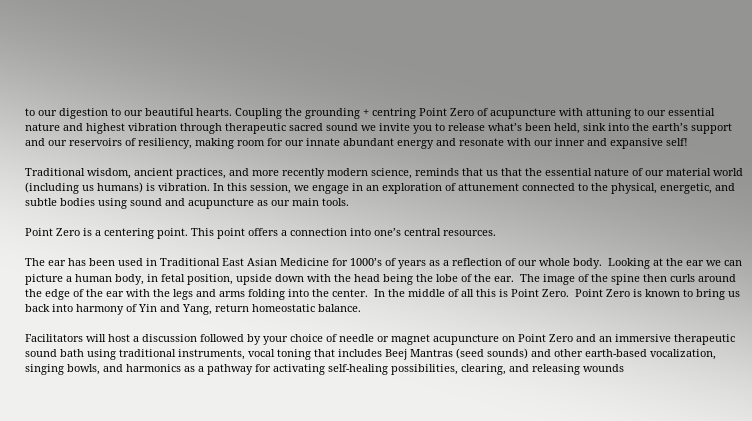to our digestion to our beautiful hearts. Coupling the grounding + centring Point Zero of acupuncture with attuning to our essential nature and highest vibration through therapeutic sacred sound we invite you to release what’s been held, sink into the earth’s support and our reservoirs of resiliency, making room for our innate abundant energy and resonate with our inner and expansive self!

Traditional wisdom, ancient practices, and more recently modern science, reminds that us that the essential nature of our material world (including us humans) is vibration. In this session, we engage in an exploration of attunement connected to the physical, energetic, and subtle bodies using sound and acupuncture as our main tools.

Point Zero is a centering point. This point offers a connection into one’s central resources.

The ear has been used in Traditional East Asian Medicine for 1000’s of years as a reflection of our whole body.  Looking at the ear we can picture a human body, in fetal position, upside down with the head being the lobe of the ear.  The image of the spine then curls around the edge of the ear with the legs and arms folding into the center.  In the middle of all this is Point Zero.  Point Zero is known to bring us back into harmony of Yin and Yang, return homeostatic balance.

Facilitators will host a discussion followed by your choice of needle or magnet acupuncture on Point Zero and an immersive therapeutic sound bath using traditional instruments, vocal toning that includes Beej Mantras (seed sounds) and other earth-based vocalization, singing bowls, and harmonics as a pathway for activating self-healing possibilities, clearing, and releasing wounds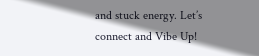and stuck energy. Let’s connect and Vibe Up!